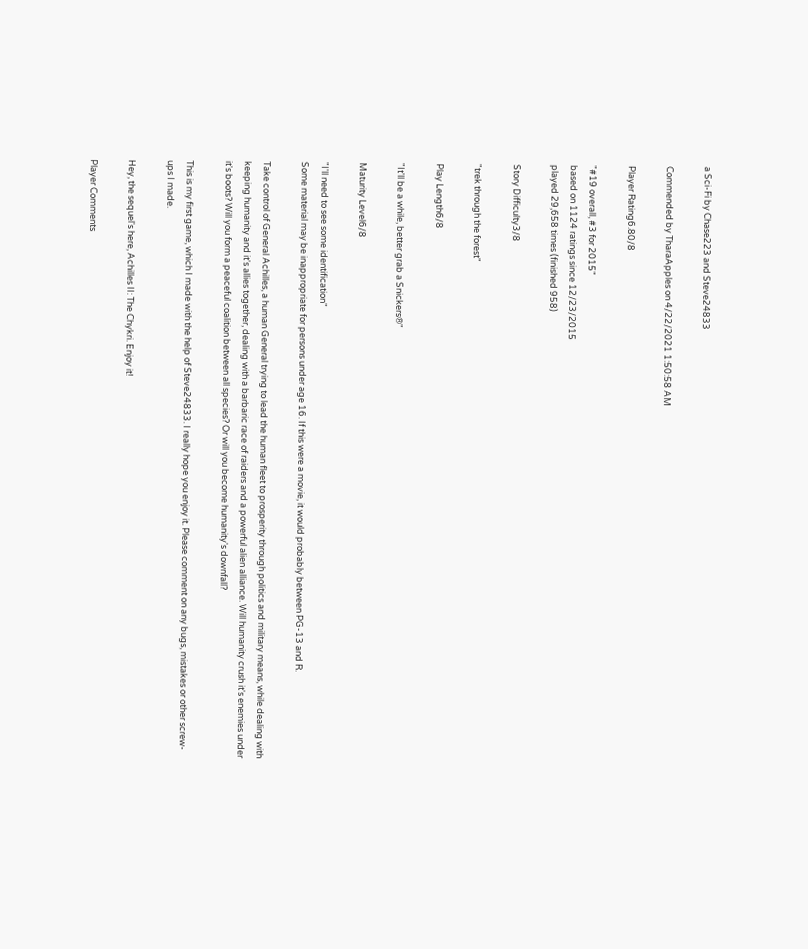a Sci-Fi by Chase223 and Steve24833

Commended by TharaApples on 4/22/2021 1:50:58 AM

Player Rating6.80/8

"#19 overall, #3 for 2015"
based on 1124 ratings since 12/23/2015
played 29,658 times (finished 958)

Story Difficulty3/8

"trek through the forest"

Play Length6/8

"It'll be a while, better grab a Snickers®"

Maturity Level6/8

"I'll need to see some identification"
Some material may be inappropriate for persons under age 16. If this were a movie, it would probably between PG-13 and R.

Take control of General Achilles, a human General trying to lead the human fleet to prosperity through politics and military means, while dealing with keeping humanity and it's allies together, dealing with a barbaric race of raiders and a powerful alien alliance. Will humanity crush it's enemies under it's boots? Will you form a peaceful coalition between all species? Or will you become humanity's downfall?

This is my first game, which I made with the help of Steve24833. I really hope you enjoy it. Please comment on any bugs, mistakes or other screw-ups I made.

Hey, the sequel's here, Achilles II: The Chykri. Enjoy it!

Player Comments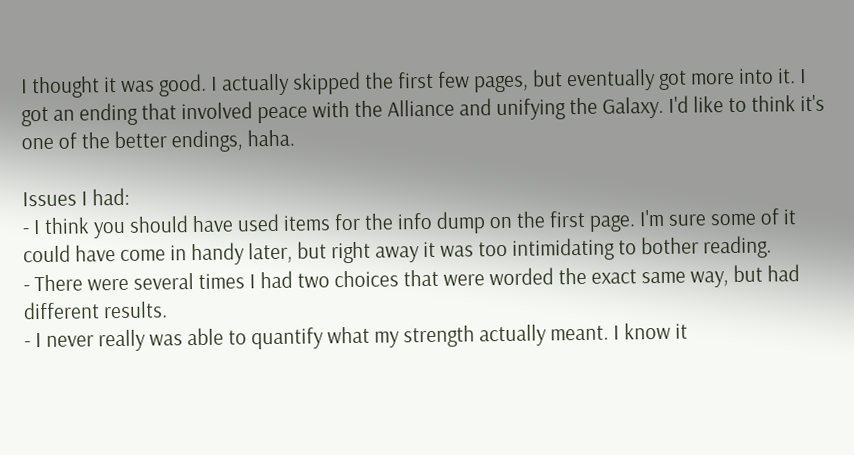I thought it was good. I actually skipped the first few pages, but eventually got more into it. I got an ending that involved peace with the Alliance and unifying the Galaxy. I'd like to think it's one of the better endings, haha.

Issues I had:
- I think you should have used items for the info dump on the first page. I'm sure some of it could have come in handy later, but right away it was too intimidating to bother reading.
- There were several times I had two choices that were worded the exact same way, but had different results.
- I never really was able to quantify what my strength actually meant. I know it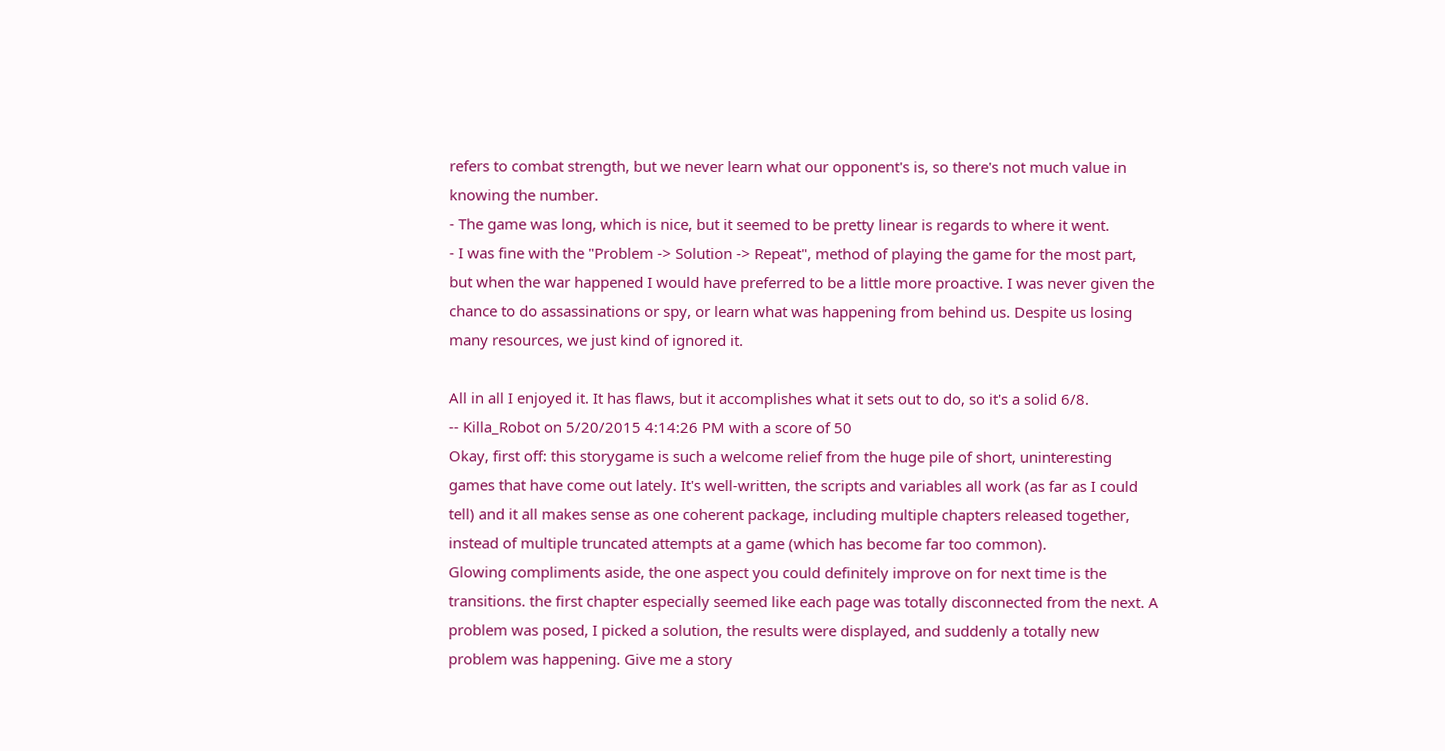refers to combat strength, but we never learn what our opponent's is, so there's not much value in knowing the number.
- The game was long, which is nice, but it seemed to be pretty linear is regards to where it went.
- I was fine with the "Problem -> Solution -> Repeat", method of playing the game for the most part, but when the war happened I would have preferred to be a little more proactive. I was never given the chance to do assassinations or spy, or learn what was happening from behind us. Despite us losing many resources, we just kind of ignored it.

All in all I enjoyed it. It has flaws, but it accomplishes what it sets out to do, so it's a solid 6/8.
-- Killa_Robot on 5/20/2015 4:14:26 PM with a score of 50
Okay, first off: this storygame is such a welcome relief from the huge pile of short, uninteresting games that have come out lately. It's well-written, the scripts and variables all work (as far as I could tell) and it all makes sense as one coherent package, including multiple chapters released together, instead of multiple truncated attempts at a game (which has become far too common).
Glowing compliments aside, the one aspect you could definitely improve on for next time is the transitions. the first chapter especially seemed like each page was totally disconnected from the next. A problem was posed, I picked a solution, the results were displayed, and suddenly a totally new problem was happening. Give me a story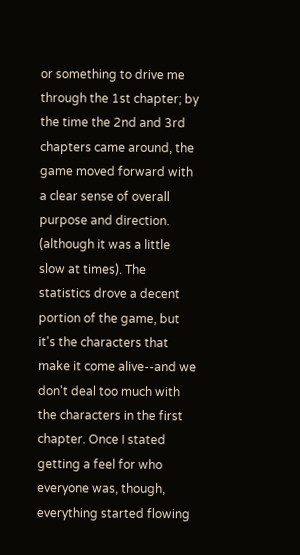or something to drive me through the 1st chapter; by the time the 2nd and 3rd chapters came around, the game moved forward with a clear sense of overall purpose and direction. (although it was a little slow at times). The statistics drove a decent portion of the game, but it's the characters that make it come alive--and we don't deal too much with the characters in the first chapter. Once I stated getting a feel for who everyone was, though, everything started flowing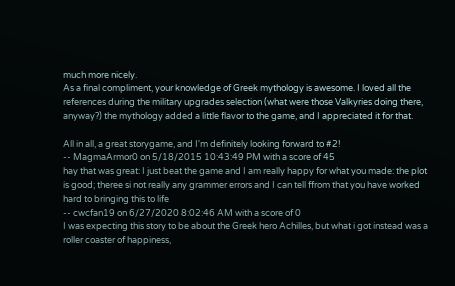much more nicely.
As a final compliment, your knowledge of Greek mythology is awesome. I loved all the references during the military upgrades selection (what were those Valkyries doing there, anyway?) the mythology added a little flavor to the game, and I appreciated it for that.

All in all, a great storygame, and I'm definitely looking forward to #2!
-- MagmaArmor0 on 5/18/2015 10:43:49 PM with a score of 45
hay that was great: I just beat the game and I am really happy for what you made: the plot is good; theree si not really any grammer errors and I can tell ffrom that you have worked hard to bringing this to life
-- cwcfan19 on 6/27/2020 8:02:46 AM with a score of 0
I was expecting this story to be about the Greek hero Achilles, but what i got instead was a roller coaster of happiness,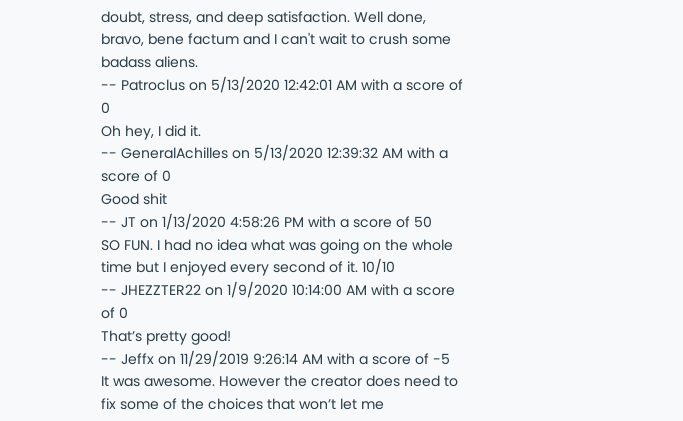doubt, stress, and deep satisfaction. Well done, bravo, bene factum and I can't wait to crush some badass aliens.
-- Patroclus on 5/13/2020 12:42:01 AM with a score of 0
Oh hey, I did it.
-- GeneralAchilles on 5/13/2020 12:39:32 AM with a score of 0
Good shit
-- JT on 1/13/2020 4:58:26 PM with a score of 50
SO FUN. I had no idea what was going on the whole time but I enjoyed every second of it. 10/10
-- JHEZZTER22 on 1/9/2020 10:14:00 AM with a score of 0
That’s pretty good!
-- Jeffx on 11/29/2019 9:26:14 AM with a score of -5
It was awesome. However the creator does need to fix some of the choices that won’t let me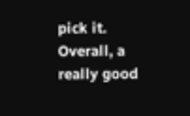pick it. Overall, a really good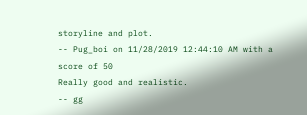storyline and plot.
-- Pug_boi on 11/28/2019 12:44:10 AM with a score of 50
Really good and realistic.
-- gg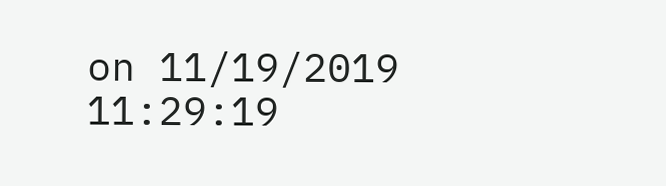on 11/19/2019 11:29:19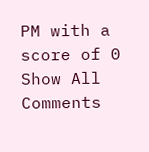PM with a score of 0
Show All Comments